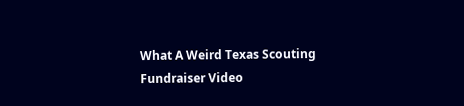What A Weird Texas Scouting Fundraiser Video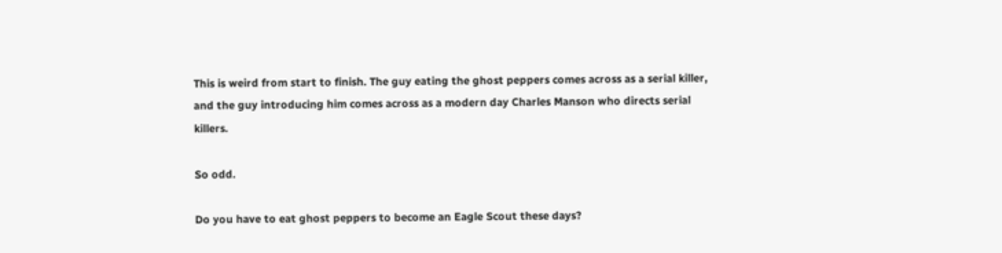This is weird from start to finish. The guy eating the ghost peppers comes across as a serial killer, and the guy introducing him comes across as a modern day Charles Manson who directs serial killers.

So odd.

Do you have to eat ghost peppers to become an Eagle Scout these days?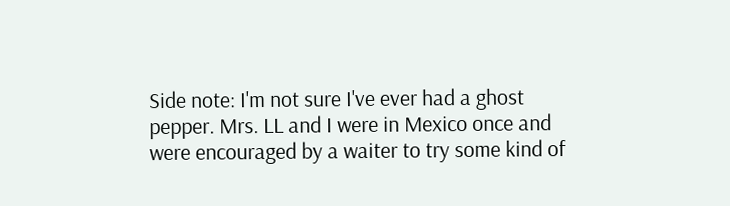Side note: I'm not sure I've ever had a ghost pepper. Mrs. LL and I were in Mexico once and were encouraged by a waiter to try some kind of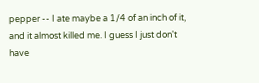pepper -- I ate maybe a 1/4 of an inch of it, and it almost killed me. I guess I just don't have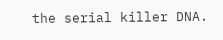the serial killer DNA.